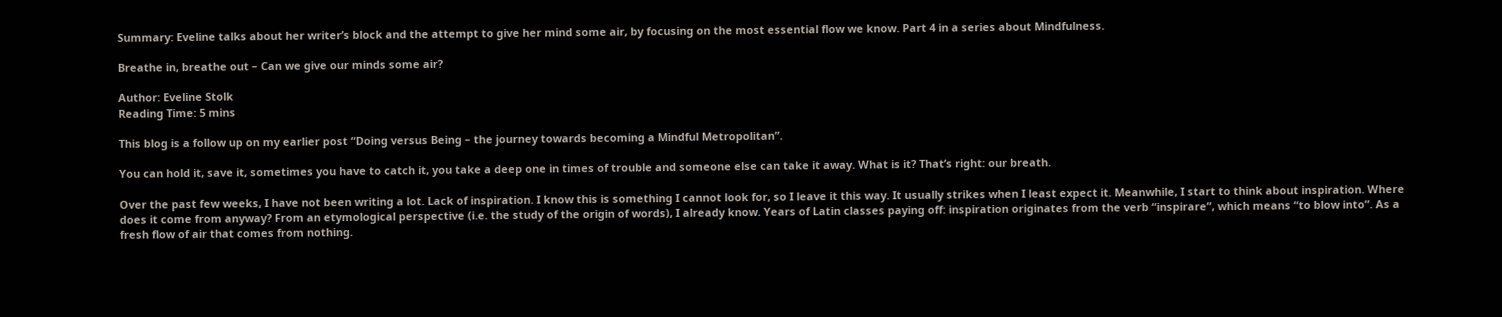Summary: Eveline talks about her writer’s block and the attempt to give her mind some air, by focusing on the most essential flow we know. Part 4 in a series about Mindfulness.

Breathe in, breathe out – Can we give our minds some air?

Author: Eveline Stolk
Reading Time: 5 mins

This blog is a follow up on my earlier post “Doing versus Being – the journey towards becoming a Mindful Metropolitan”.

You can hold it, save it, sometimes you have to catch it, you take a deep one in times of trouble and someone else can take it away. What is it? That’s right: our breath.

Over the past few weeks, I have not been writing a lot. Lack of inspiration. I know this is something I cannot look for, so I leave it this way. It usually strikes when I least expect it. Meanwhile, I start to think about inspiration. Where does it come from anyway? From an etymological perspective (i.e. the study of the origin of words), I already know. Years of Latin classes paying off: inspiration originates from the verb “inspirare”, which means “to blow into”. As a fresh flow of air that comes from nothing.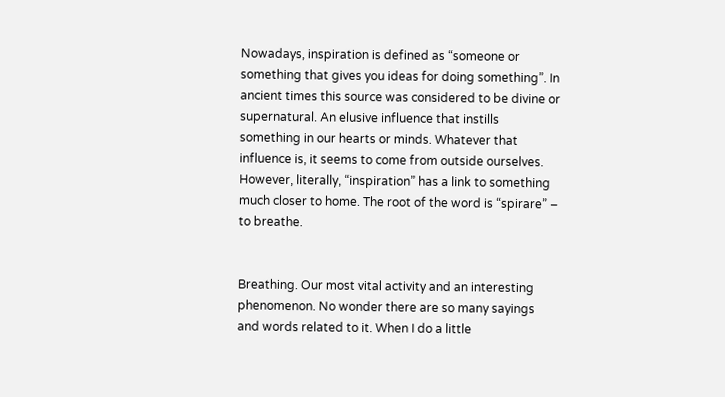Nowadays, inspiration is defined as “someone or something that gives you ideas for doing something”. In ancient times this source was considered to be divine or supernatural. An elusive influence that instills something in our hearts or minds. Whatever that influence is, it seems to come from outside ourselves. However, literally, “inspiration” has a link to something much closer to home. The root of the word is “spirare” – to breathe.


Breathing. Our most vital activity and an interesting phenomenon. No wonder there are so many sayings and words related to it. When I do a little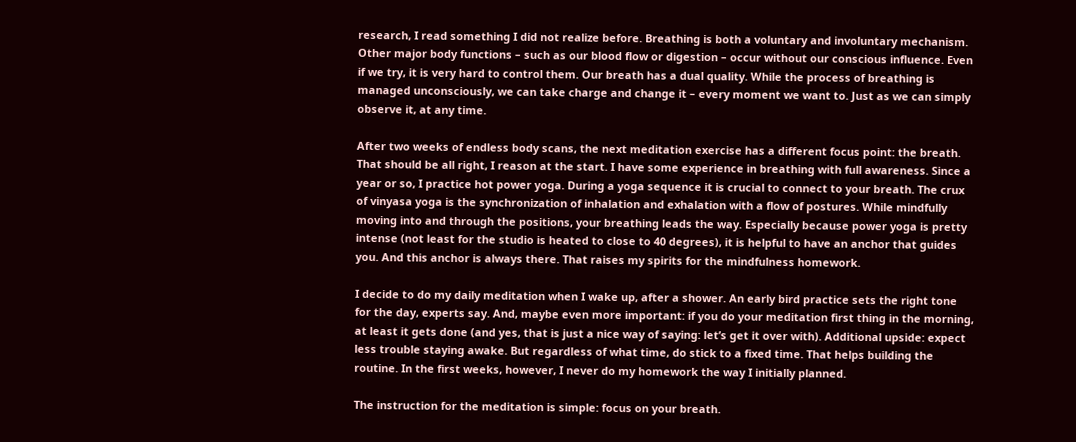research, I read something I did not realize before. Breathing is both a voluntary and involuntary mechanism. Other major body functions – such as our blood flow or digestion – occur without our conscious influence. Even if we try, it is very hard to control them. Our breath has a dual quality. While the process of breathing is managed unconsciously, we can take charge and change it – every moment we want to. Just as we can simply observe it, at any time.

After two weeks of endless body scans, the next meditation exercise has a different focus point: the breath. That should be all right, I reason at the start. I have some experience in breathing with full awareness. Since a year or so, I practice hot power yoga. During a yoga sequence it is crucial to connect to your breath. The crux of vinyasa yoga is the synchronization of inhalation and exhalation with a flow of postures. While mindfully moving into and through the positions, your breathing leads the way. Especially because power yoga is pretty intense (not least for the studio is heated to close to 40 degrees), it is helpful to have an anchor that guides you. And this anchor is always there. That raises my spirits for the mindfulness homework.

I decide to do my daily meditation when I wake up, after a shower. An early bird practice sets the right tone for the day, experts say. And, maybe even more important: if you do your meditation first thing in the morning, at least it gets done (and yes, that is just a nice way of saying: let’s get it over with). Additional upside: expect less trouble staying awake. But regardless of what time, do stick to a fixed time. That helps building the routine. In the first weeks, however, I never do my homework the way I initially planned.

The instruction for the meditation is simple: focus on your breath.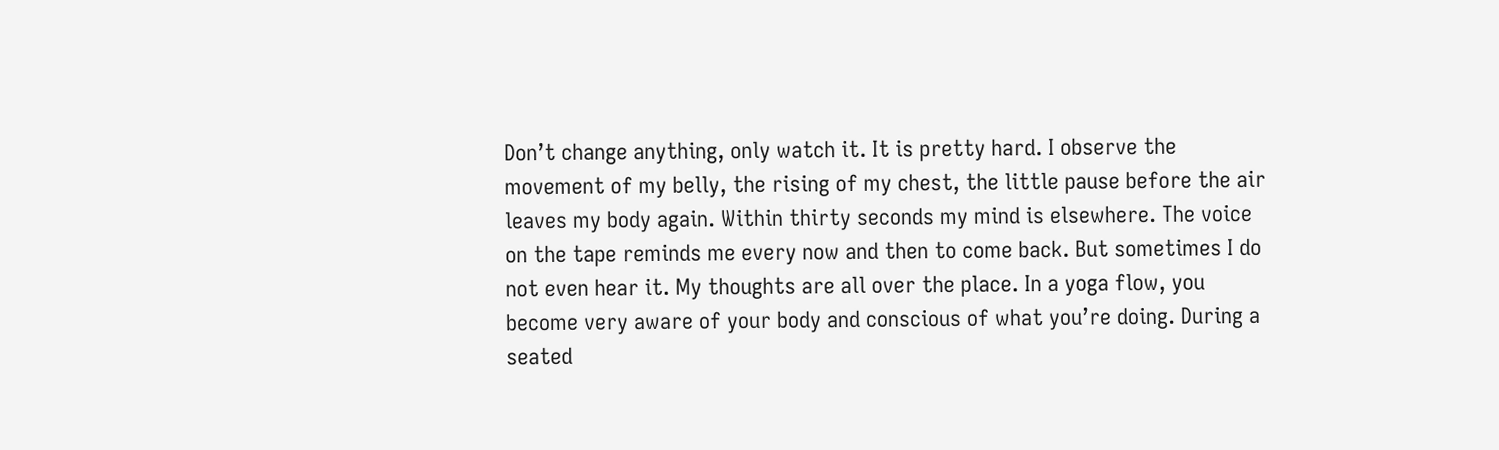Don’t change anything, only watch it. It is pretty hard. I observe the movement of my belly, the rising of my chest, the little pause before the air leaves my body again. Within thirty seconds my mind is elsewhere. The voice on the tape reminds me every now and then to come back. But sometimes I do not even hear it. My thoughts are all over the place. In a yoga flow, you become very aware of your body and conscious of what you’re doing. During a seated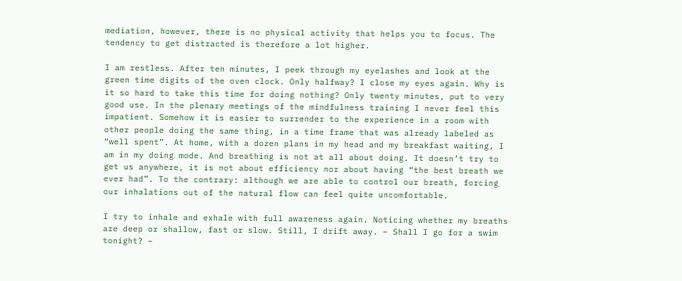mediation, however, there is no physical activity that helps you to focus. The tendency to get distracted is therefore a lot higher.

I am restless. After ten minutes, I peek through my eyelashes and look at the green time digits of the oven clock. Only halfway? I close my eyes again. Why is it so hard to take this time for doing nothing? Only twenty minutes, put to very good use. In the plenary meetings of the mindfulness training I never feel this impatient. Somehow it is easier to surrender to the experience in a room with other people doing the same thing, in a time frame that was already labeled as “well spent”. At home, with a dozen plans in my head and my breakfast waiting, I am in my doing mode. And breathing is not at all about doing. It doesn’t try to get us anywhere, it is not about efficiency nor about having “the best breath we ever had”. To the contrary: although we are able to control our breath, forcing our inhalations out of the natural flow can feel quite uncomfortable.

I try to inhale and exhale with full awareness again. Noticing whether my breaths are deep or shallow, fast or slow. Still, I drift away. – Shall I go for a swim tonight? –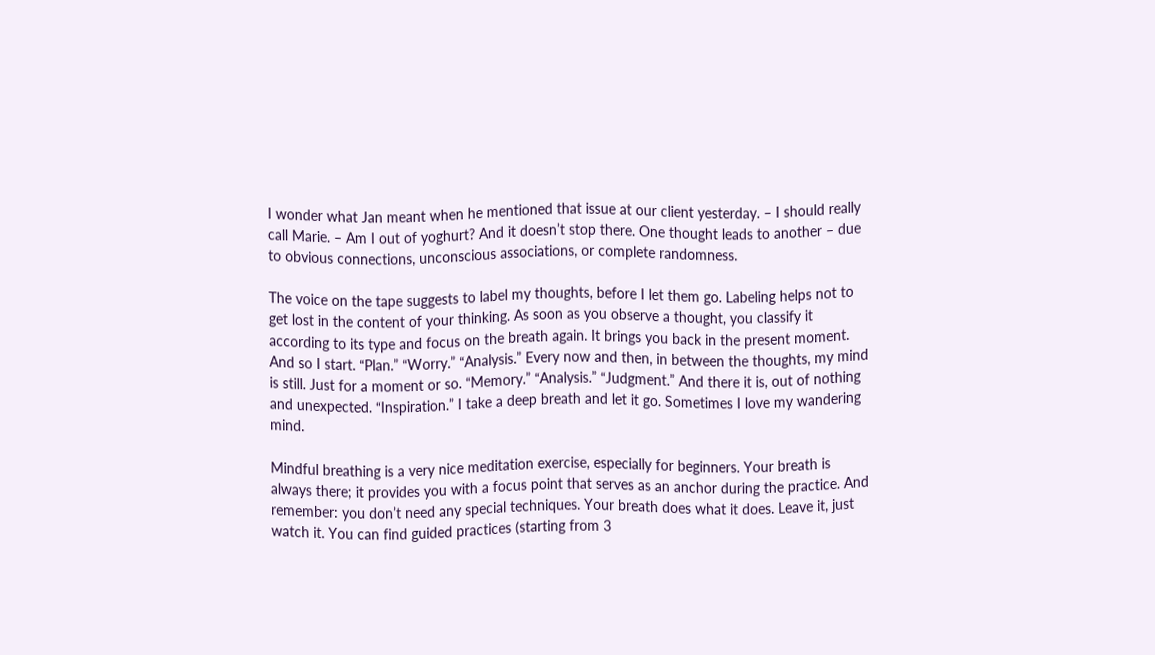I wonder what Jan meant when he mentioned that issue at our client yesterday. – I should really call Marie. – Am I out of yoghurt? And it doesn’t stop there. One thought leads to another – due to obvious connections, unconscious associations, or complete randomness.

The voice on the tape suggests to label my thoughts, before I let them go. Labeling helps not to get lost in the content of your thinking. As soon as you observe a thought, you classify it according to its type and focus on the breath again. It brings you back in the present moment. And so I start. “Plan.” “Worry.” “Analysis.” Every now and then, in between the thoughts, my mind is still. Just for a moment or so. “Memory.” “Analysis.” “Judgment.” And there it is, out of nothing and unexpected. “Inspiration.” I take a deep breath and let it go. Sometimes I love my wandering mind.

Mindful breathing is a very nice meditation exercise, especially for beginners. Your breath is always there; it provides you with a focus point that serves as an anchor during the practice. And remember: you don’t need any special techniques. Your breath does what it does. Leave it, just watch it. You can find guided practices (starting from 3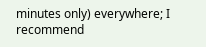minutes only) everywhere; I recommend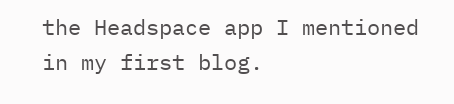the Headspace app I mentioned in my first blog.